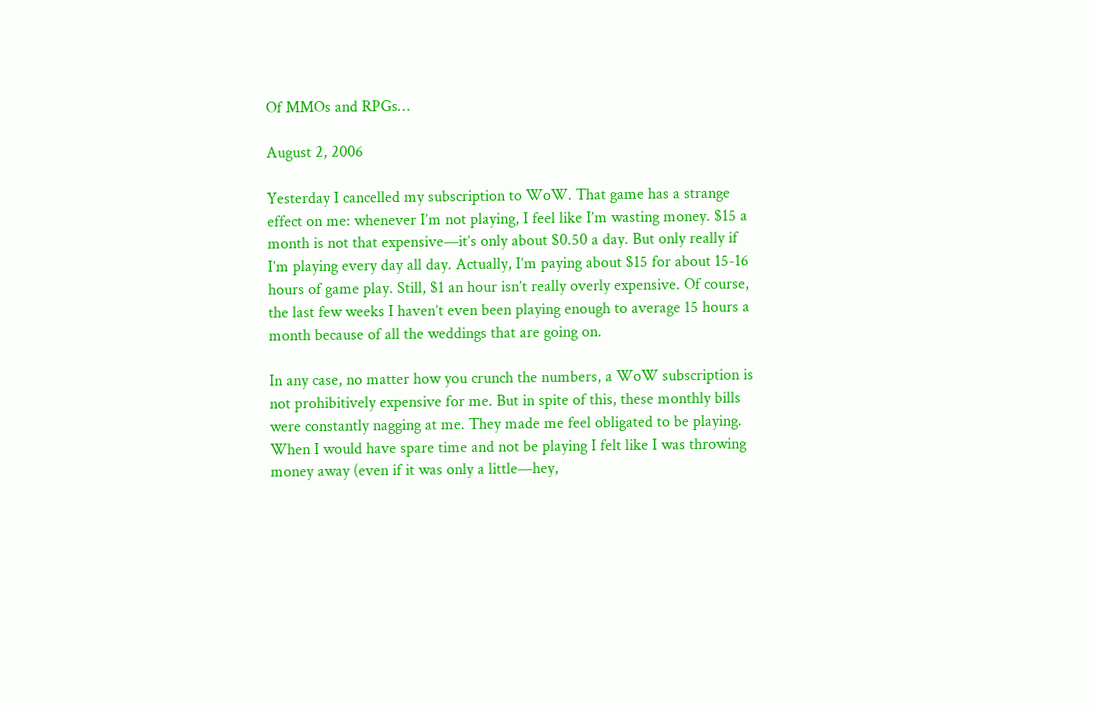Of MMOs and RPGs…

August 2, 2006

Yesterday I cancelled my subscription to WoW. That game has a strange effect on me: whenever I’m not playing, I feel like I’m wasting money. $15 a month is not that expensive—it’s only about $0.50 a day. But only really if I’m playing every day all day. Actually, I’m paying about $15 for about 15-16 hours of game play. Still, $1 an hour isn’t really overly expensive. Of course, the last few weeks I haven’t even been playing enough to average 15 hours a month because of all the weddings that are going on.

In any case, no matter how you crunch the numbers, a WoW subscription is not prohibitively expensive for me. But in spite of this, these monthly bills were constantly nagging at me. They made me feel obligated to be playing. When I would have spare time and not be playing I felt like I was throwing money away (even if it was only a little—hey,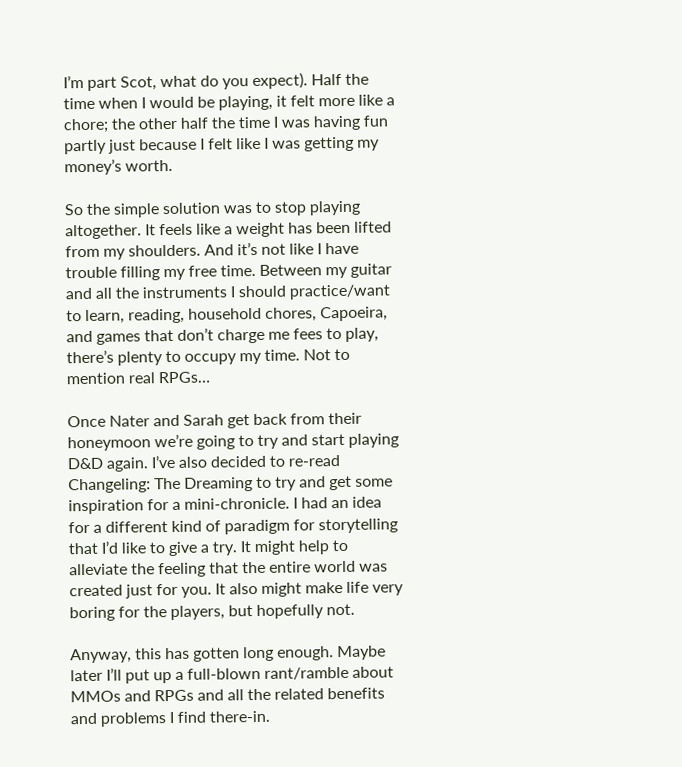I’m part Scot, what do you expect). Half the time when I would be playing, it felt more like a chore; the other half the time I was having fun partly just because I felt like I was getting my money’s worth.

So the simple solution was to stop playing altogether. It feels like a weight has been lifted from my shoulders. And it’s not like I have trouble filling my free time. Between my guitar and all the instruments I should practice/want to learn, reading, household chores, Capoeira, and games that don’t charge me fees to play, there’s plenty to occupy my time. Not to mention real RPGs…

Once Nater and Sarah get back from their honeymoon we’re going to try and start playing D&D again. I’ve also decided to re-read Changeling: The Dreaming to try and get some inspiration for a mini-chronicle. I had an idea for a different kind of paradigm for storytelling that I’d like to give a try. It might help to alleviate the feeling that the entire world was created just for you. It also might make life very boring for the players, but hopefully not.

Anyway, this has gotten long enough. Maybe later I’ll put up a full-blown rant/ramble about MMOs and RPGs and all the related benefits and problems I find there-in.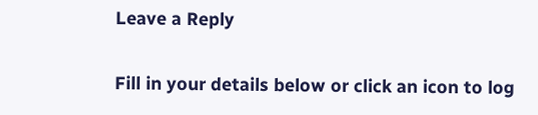Leave a Reply

Fill in your details below or click an icon to log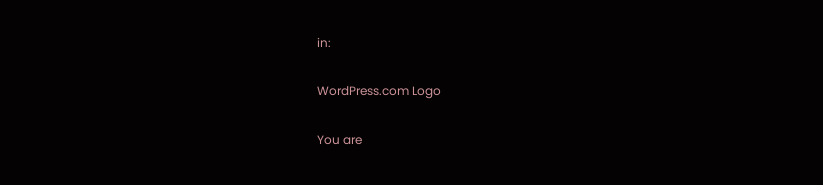in:

WordPress.com Logo

You are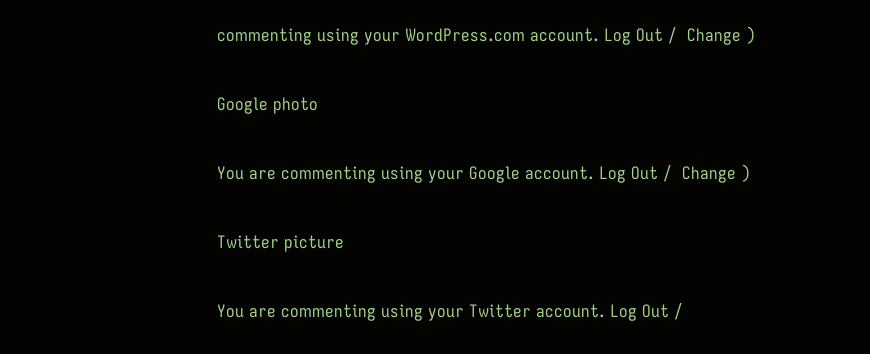commenting using your WordPress.com account. Log Out /  Change )

Google photo

You are commenting using your Google account. Log Out /  Change )

Twitter picture

You are commenting using your Twitter account. Log Out /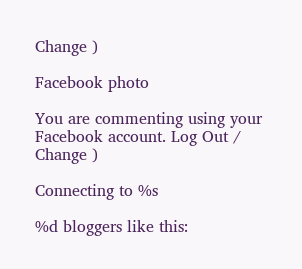Change )

Facebook photo

You are commenting using your Facebook account. Log Out /  Change )

Connecting to %s

%d bloggers like this: